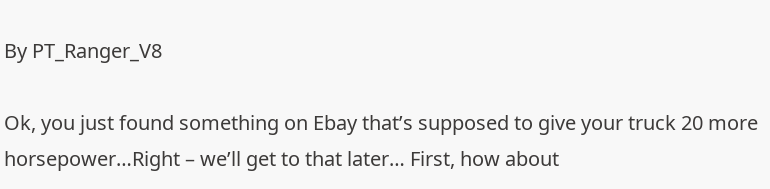By PT_Ranger_V8

Ok, you just found something on Ebay that’s supposed to give your truck 20 more horsepower…Right – we’ll get to that later… First, how about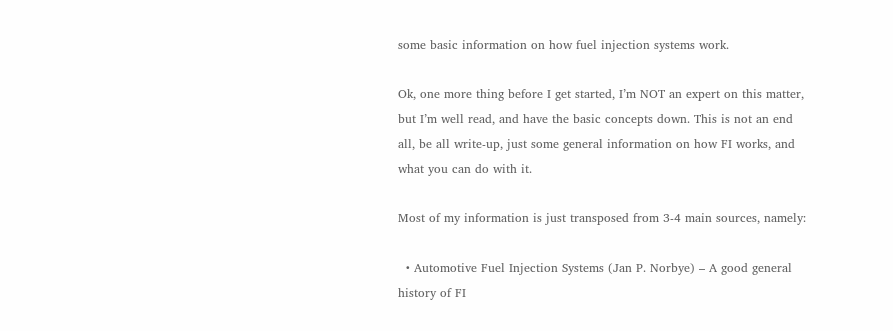some basic information on how fuel injection systems work.

Ok, one more thing before I get started, I’m NOT an expert on this matter, but I’m well read, and have the basic concepts down. This is not an end all, be all write-up, just some general information on how FI works, and what you can do with it.

Most of my information is just transposed from 3-4 main sources, namely:

  • Automotive Fuel Injection Systems (Jan P. Norbye) – A good general history of FI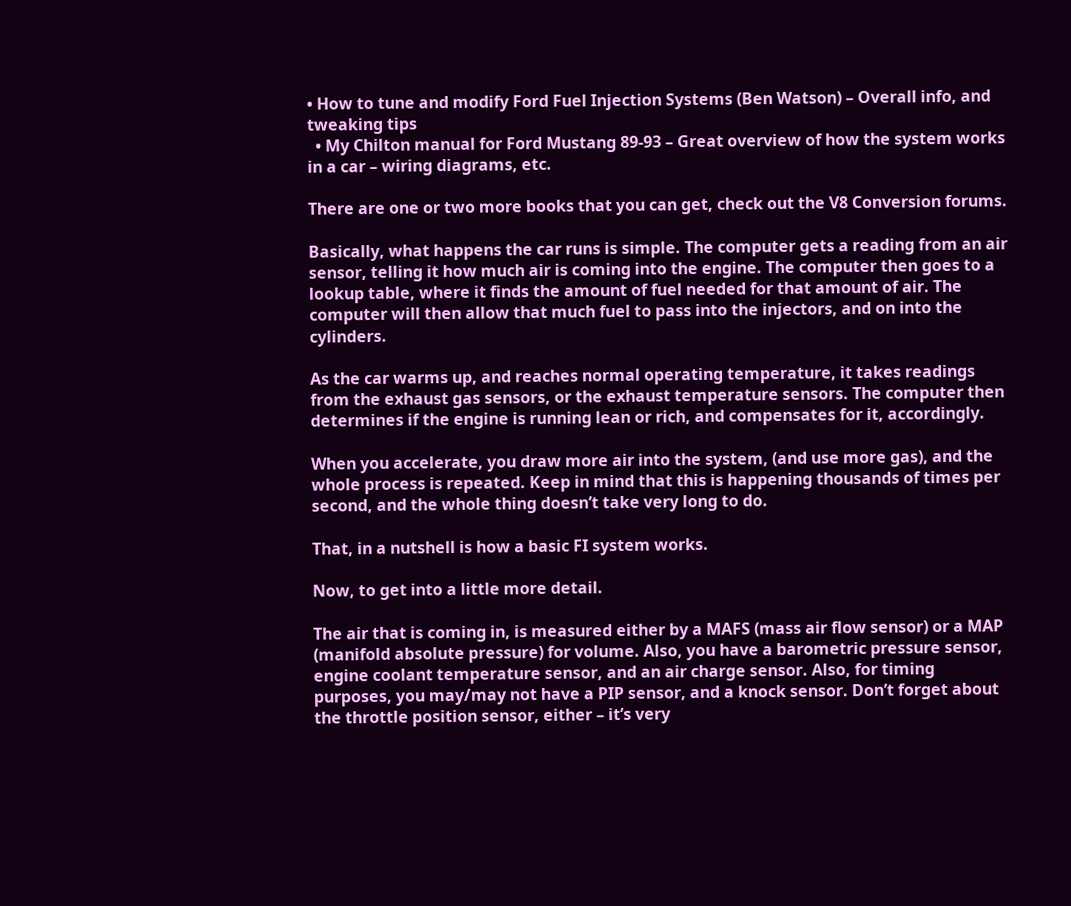• How to tune and modify Ford Fuel Injection Systems (Ben Watson) – Overall info, and tweaking tips
  • My Chilton manual for Ford Mustang 89-93 – Great overview of how the system works in a car – wiring diagrams, etc.

There are one or two more books that you can get, check out the V8 Conversion forums.

Basically, what happens the car runs is simple. The computer gets a reading from an air sensor, telling it how much air is coming into the engine. The computer then goes to a lookup table, where it finds the amount of fuel needed for that amount of air. The computer will then allow that much fuel to pass into the injectors, and on into the cylinders.

As the car warms up, and reaches normal operating temperature, it takes readings from the exhaust gas sensors, or the exhaust temperature sensors. The computer then determines if the engine is running lean or rich, and compensates for it, accordingly.

When you accelerate, you draw more air into the system, (and use more gas), and the whole process is repeated. Keep in mind that this is happening thousands of times per second, and the whole thing doesn’t take very long to do.

That, in a nutshell is how a basic FI system works.

Now, to get into a little more detail.

The air that is coming in, is measured either by a MAFS (mass air flow sensor) or a MAP (manifold absolute pressure) for volume. Also, you have a barometric pressure sensor, engine coolant temperature sensor, and an air charge sensor. Also, for timing purposes, you may/may not have a PIP sensor, and a knock sensor. Don’t forget about the throttle position sensor, either – it’s very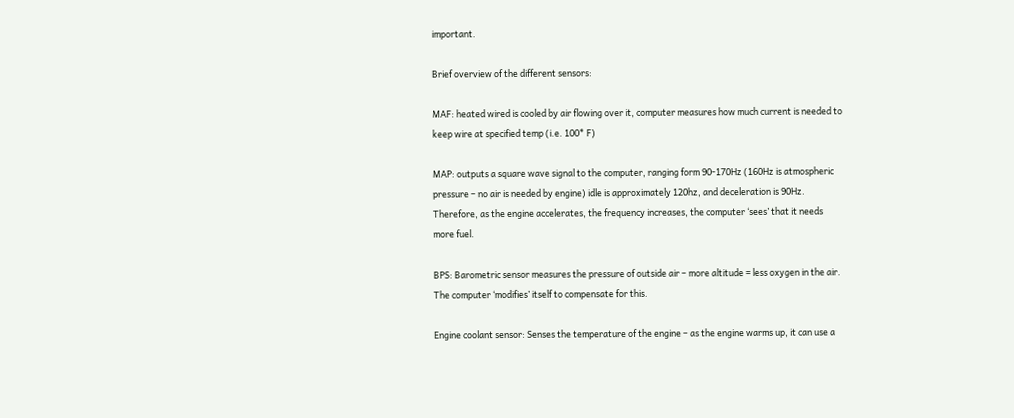important.

Brief overview of the different sensors:

MAF: heated wired is cooled by air flowing over it, computer measures how much current is needed to keep wire at specified temp (i.e. 100* F)

MAP: outputs a square wave signal to the computer, ranging form 90-170Hz (160Hz is atmospheric pressure – no air is needed by engine) idle is approximately 120hz, and deceleration is 90Hz. Therefore, as the engine accelerates, the frequency increases, the computer ‘sees’ that it needs more fuel.

BPS: Barometric sensor measures the pressure of outside air – more altitude = less oxygen in the air. The computer ‘modifies’ itself to compensate for this.

Engine coolant sensor: Senses the temperature of the engine – as the engine warms up, it can use a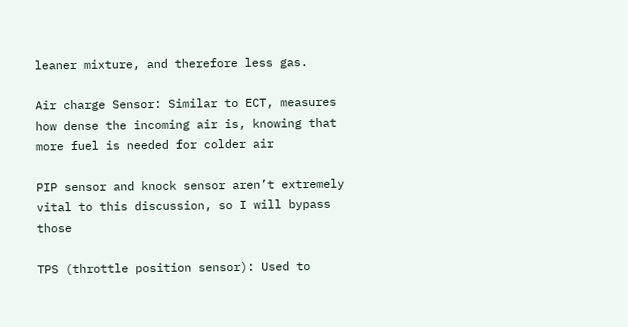leaner mixture, and therefore less gas.

Air charge Sensor: Similar to ECT, measures how dense the incoming air is, knowing that more fuel is needed for colder air

PIP sensor and knock sensor aren’t extremely vital to this discussion, so I will bypass those

TPS (throttle position sensor): Used to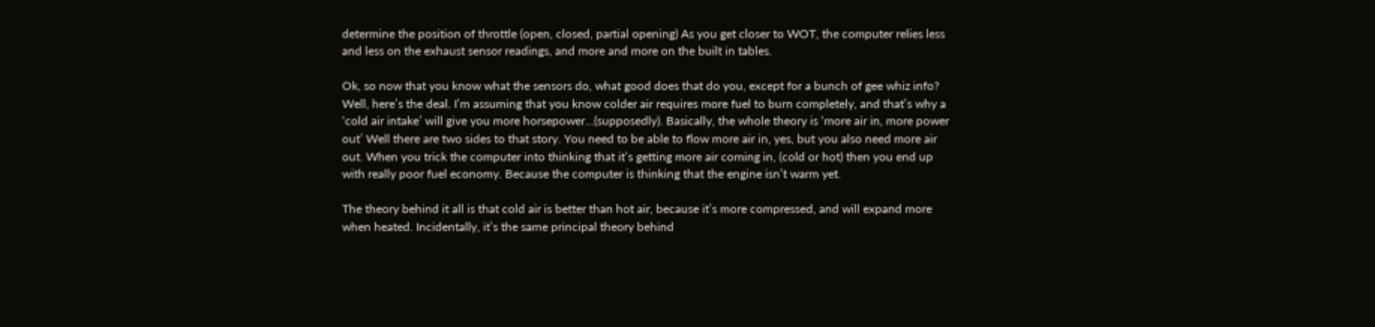determine the position of throttle (open, closed, partial opening) As you get closer to WOT, the computer relies less and less on the exhaust sensor readings, and more and more on the built in tables.

Ok, so now that you know what the sensors do, what good does that do you, except for a bunch of gee whiz info? Well, here’s the deal. I’m assuming that you know colder air requires more fuel to burn completely, and that’s why a ‘cold air intake’ will give you more horsepower…(supposedly). Basically, the whole theory is ‘more air in, more power out’ Well there are two sides to that story. You need to be able to flow more air in, yes, but you also need more air out. When you trick the computer into thinking that it’s getting more air coming in, (cold or hot) then you end up with really poor fuel economy. Because the computer is thinking that the engine isn’t warm yet.

The theory behind it all is that cold air is better than hot air, because it’s more compressed, and will expand more when heated. Incidentally, it’s the same principal theory behind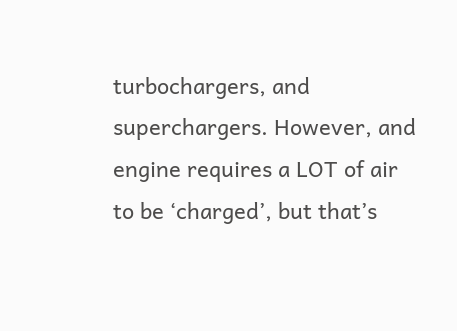turbochargers, and superchargers. However, and engine requires a LOT of air to be ‘charged’, but that’s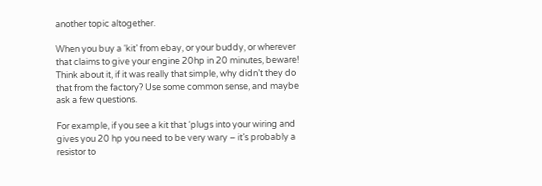another topic altogether.

When you buy a ‘kit’ from ebay, or your buddy, or wherever that claims to give your engine 20hp in 20 minutes, beware! Think about it, if it was really that simple, why didn’t they do that from the factory? Use some common sense, and maybe ask a few questions.

For example, if you see a kit that ‘plugs into your wiring and gives you 20 hp you need to be very wary – it’s probably a resistor to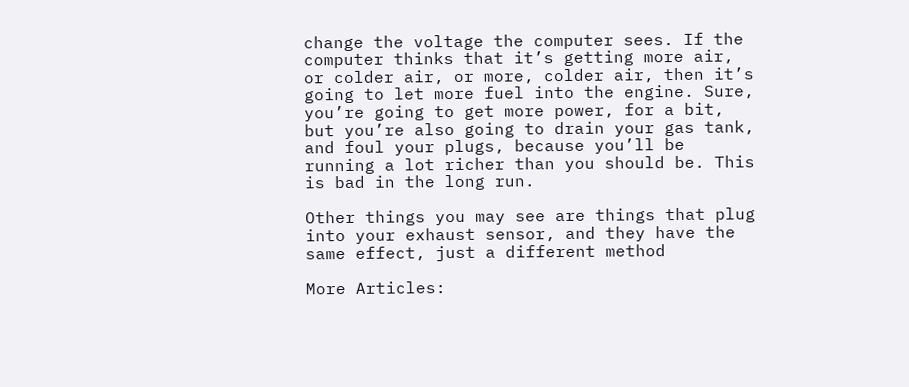change the voltage the computer sees. If the computer thinks that it’s getting more air, or colder air, or more, colder air, then it’s going to let more fuel into the engine. Sure, you’re going to get more power, for a bit, but you’re also going to drain your gas tank, and foul your plugs, because you’ll be running a lot richer than you should be. This is bad in the long run.

Other things you may see are things that plug into your exhaust sensor, and they have the same effect, just a different method

More Articles: